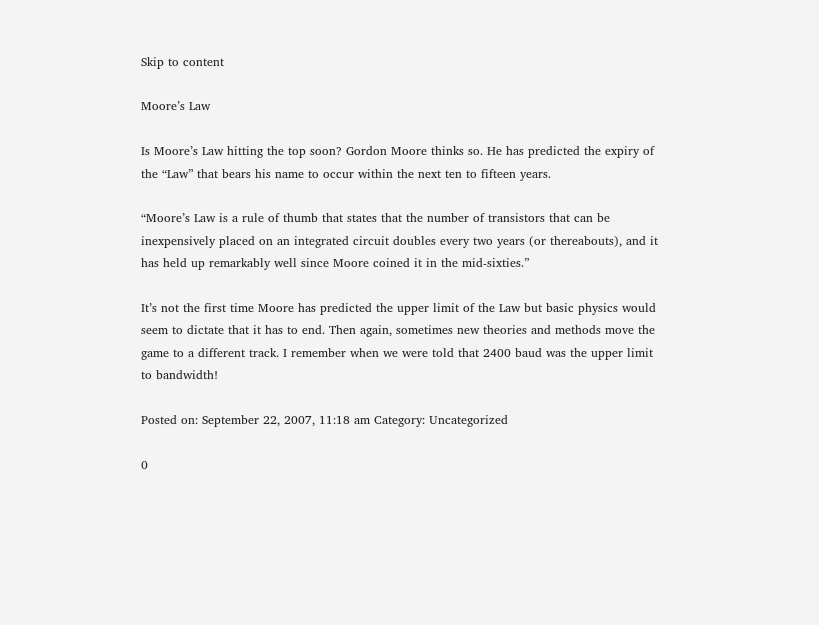Skip to content

Moore’s Law

Is Moore’s Law hitting the top soon? Gordon Moore thinks so. He has predicted the expiry of the “Law” that bears his name to occur within the next ten to fifteen years.

“Moore’s Law is a rule of thumb that states that the number of transistors that can be inexpensively placed on an integrated circuit doubles every two years (or thereabouts), and it has held up remarkably well since Moore coined it in the mid-sixties.”

It’s not the first time Moore has predicted the upper limit of the Law but basic physics would seem to dictate that it has to end. Then again, sometimes new theories and methods move the game to a different track. I remember when we were told that 2400 baud was the upper limit to bandwidth!

Posted on: September 22, 2007, 11:18 am Category: Uncategorized

0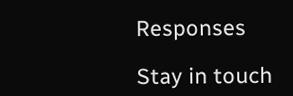Responses

Stay in touch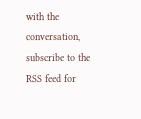with the conversation, subscribe to the RSS feed for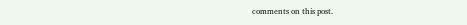comments on this post.